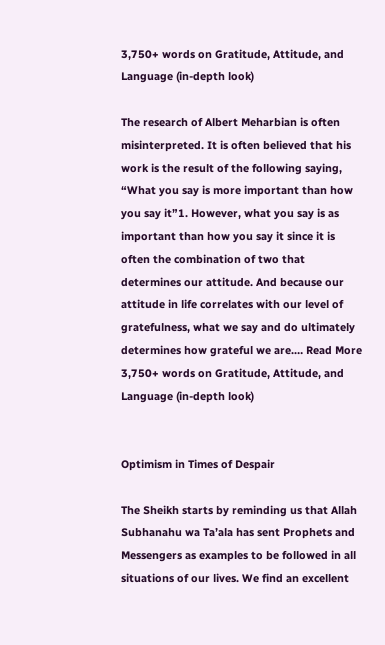3,750+ words on Gratitude, Attitude, and Language (in-depth look)

The research of Albert Meharbian is often misinterpreted. It is often believed that his work is the result of the following saying, “What you say is more important than how you say it”1. However, what you say is as important than how you say it since it is often the combination of two that determines our attitude. And because our attitude in life correlates with our level of gratefulness, what we say and do ultimately determines how grateful we are.… Read More 3,750+ words on Gratitude, Attitude, and Language (in-depth look)


Optimism in Times of Despair

The Sheikh starts by reminding us that Allah Subhanahu wa Ta’ala has sent Prophets and Messengers as examples to be followed in all situations of our lives. We find an excellent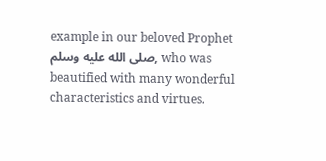example in our beloved Prophet صلى الله عليه وسلم, who was beautified with many wonderful characteristics and virtues.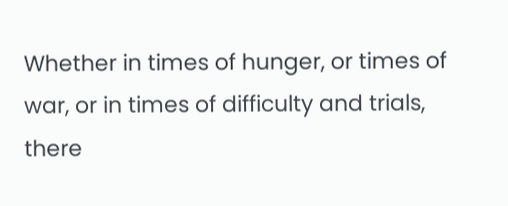Whether in times of hunger, or times of war, or in times of difficulty and trials, there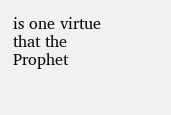is one virtue that the Prophet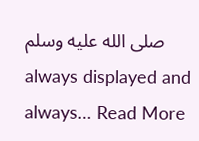صلى الله عليه وسلم always displayed and always… Read More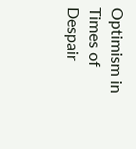Optimism in Times of Despair